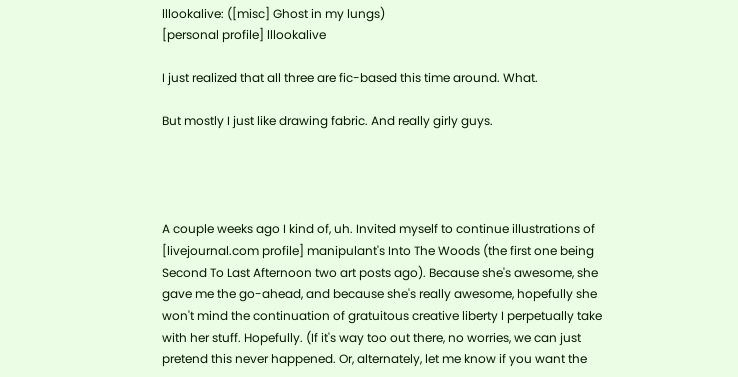lllookalive: ([misc] Ghost in my lungs)
[personal profile] lllookalive

I just realized that all three are fic-based this time around. What.

But mostly I just like drawing fabric. And really girly guys.




A couple weeks ago I kind of, uh. Invited myself to continue illustrations of [livejournal.com profile] manipulant's Into The Woods (the first one being Second To Last Afternoon two art posts ago). Because she's awesome, she gave me the go-ahead, and because she's really awesome, hopefully she won't mind the continuation of gratuitous creative liberty I perpetually take with her stuff. Hopefully. (If it's way too out there, no worries, we can just pretend this never happened. Or, alternately, let me know if you want the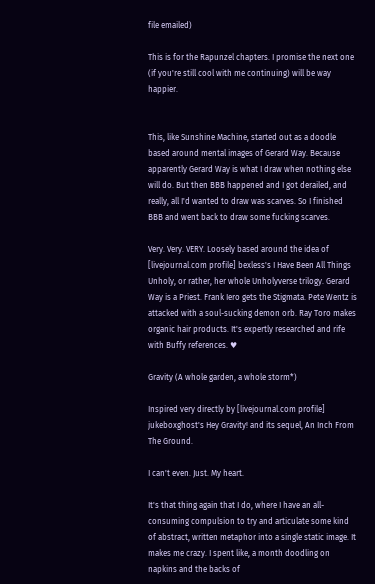file emailed)

This is for the Rapunzel chapters. I promise the next one (if you're still cool with me continuing) will be way happier.


This, like Sunshine Machine, started out as a doodle based around mental images of Gerard Way. Because apparently Gerard Way is what I draw when nothing else will do. But then BBB happened and I got derailed, and really, all I'd wanted to draw was scarves. So I finished BBB and went back to draw some fucking scarves.

Very. Very. VERY. Loosely based around the idea of [livejournal.com profile] bexless's I Have Been All Things Unholy, or rather, her whole Unholyverse trilogy. Gerard Way is a Priest. Frank Iero gets the Stigmata. Pete Wentz is attacked with a soul-sucking demon orb. Ray Toro makes organic hair products. It's expertly researched and rife with Buffy references. ♥

Gravity (A whole garden, a whole storm*)

Inspired very directly by [livejournal.com profile] jukeboxghost's Hey Gravity! and its sequel, An Inch From The Ground.

I can't even. Just. My heart.

It's that thing again that I do, where I have an all-consuming compulsion to try and articulate some kind of abstract, written metaphor into a single static image. It makes me crazy. I spent like, a month doodling on napkins and the backs of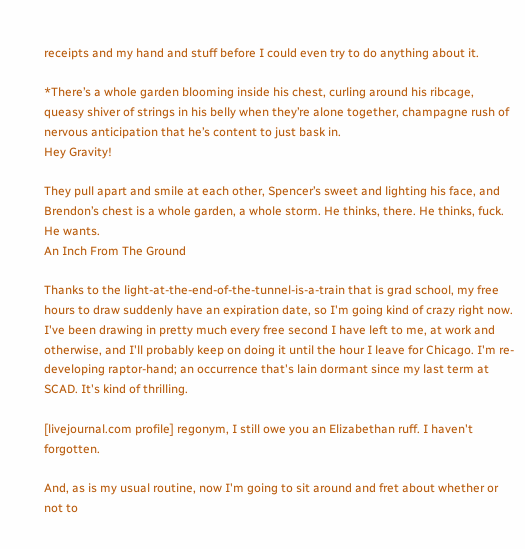receipts and my hand and stuff before I could even try to do anything about it.

*There’s a whole garden blooming inside his chest, curling around his ribcage, queasy shiver of strings in his belly when they’re alone together, champagne rush of nervous anticipation that he’s content to just bask in.
Hey Gravity!

They pull apart and smile at each other, Spencer’s sweet and lighting his face, and Brendon’s chest is a whole garden, a whole storm. He thinks, there. He thinks, fuck. He wants.
An Inch From The Ground

Thanks to the light-at-the-end-of-the-tunnel-is-a-train that is grad school, my free hours to draw suddenly have an expiration date, so I'm going kind of crazy right now. I've been drawing in pretty much every free second I have left to me, at work and otherwise, and I'll probably keep on doing it until the hour I leave for Chicago. I'm re-developing raptor-hand; an occurrence that's lain dormant since my last term at SCAD. It's kind of thrilling.

[livejournal.com profile] regonym, I still owe you an Elizabethan ruff. I haven't forgotten.

And, as is my usual routine, now I'm going to sit around and fret about whether or not to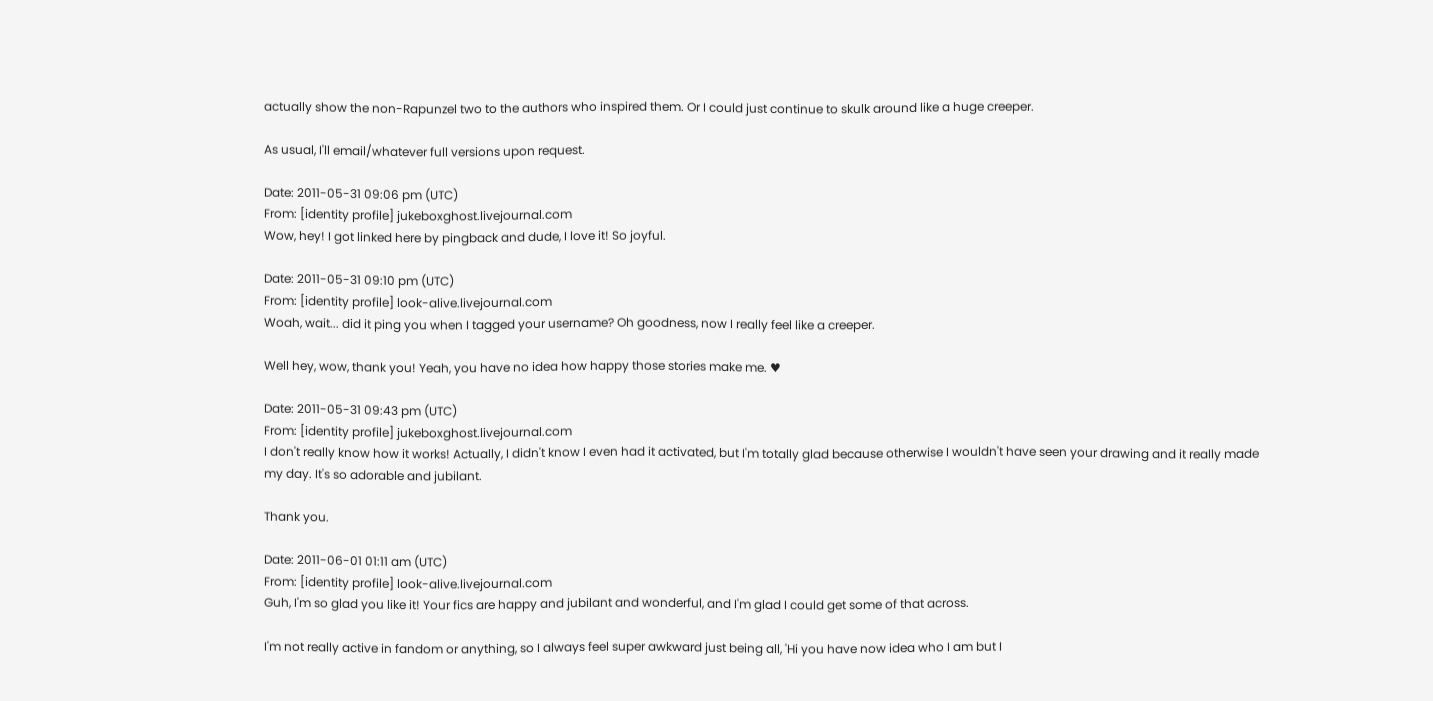actually show the non-Rapunzel two to the authors who inspired them. Or I could just continue to skulk around like a huge creeper.

As usual, I'll email/whatever full versions upon request.

Date: 2011-05-31 09:06 pm (UTC)
From: [identity profile] jukeboxghost.livejournal.com
Wow, hey! I got linked here by pingback and dude, I love it! So joyful.

Date: 2011-05-31 09:10 pm (UTC)
From: [identity profile] look-alive.livejournal.com
Woah, wait... did it ping you when I tagged your username? Oh goodness, now I really feel like a creeper.

Well hey, wow, thank you! Yeah, you have no idea how happy those stories make me. ♥

Date: 2011-05-31 09:43 pm (UTC)
From: [identity profile] jukeboxghost.livejournal.com
I don't really know how it works! Actually, I didn't know I even had it activated, but I'm totally glad because otherwise I wouldn't have seen your drawing and it really made my day. It's so adorable and jubilant.

Thank you.

Date: 2011-06-01 01:11 am (UTC)
From: [identity profile] look-alive.livejournal.com
Guh, I'm so glad you like it! Your fics are happy and jubilant and wonderful, and I'm glad I could get some of that across.

I'm not really active in fandom or anything, so I always feel super awkward just being all, 'Hi you have now idea who I am but I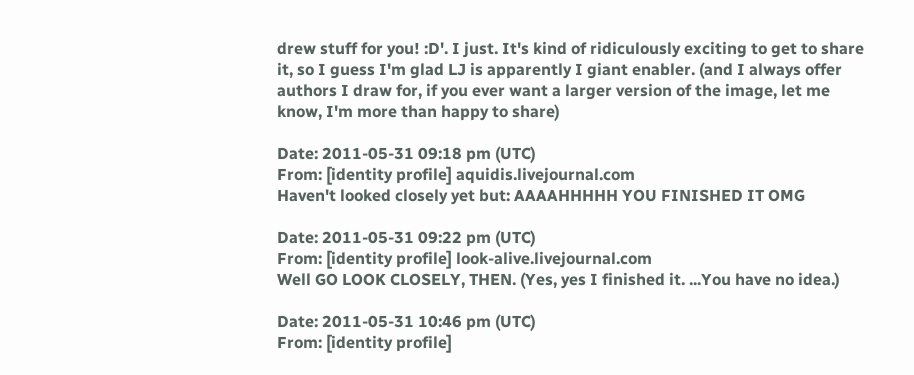drew stuff for you! :D'. I just. It's kind of ridiculously exciting to get to share it, so I guess I'm glad LJ is apparently I giant enabler. (and I always offer authors I draw for, if you ever want a larger version of the image, let me know, I'm more than happy to share)

Date: 2011-05-31 09:18 pm (UTC)
From: [identity profile] aquidis.livejournal.com
Haven't looked closely yet but: AAAAHHHHH YOU FINISHED IT OMG

Date: 2011-05-31 09:22 pm (UTC)
From: [identity profile] look-alive.livejournal.com
Well GO LOOK CLOSELY, THEN. (Yes, yes I finished it. ...You have no idea.)

Date: 2011-05-31 10:46 pm (UTC)
From: [identity profile]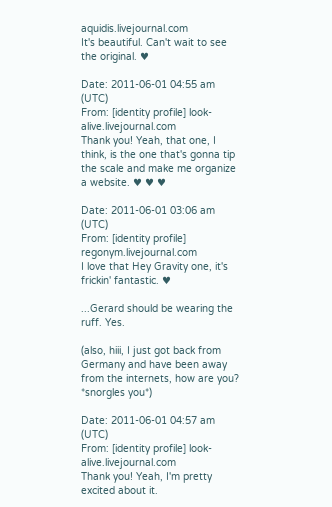aquidis.livejournal.com
It's beautiful. Can't wait to see the original. ♥

Date: 2011-06-01 04:55 am (UTC)
From: [identity profile] look-alive.livejournal.com
Thank you! Yeah, that one, I think, is the one that's gonna tip the scale and make me organize a website. ♥ ♥ ♥

Date: 2011-06-01 03:06 am (UTC)
From: [identity profile] regonym.livejournal.com
I love that Hey Gravity one, it's frickin' fantastic. ♥

...Gerard should be wearing the ruff. Yes.

(also, hiii, I just got back from Germany and have been away from the internets, how are you? *snorgles you*)

Date: 2011-06-01 04:57 am (UTC)
From: [identity profile] look-alive.livejournal.com
Thank you! Yeah, I'm pretty excited about it.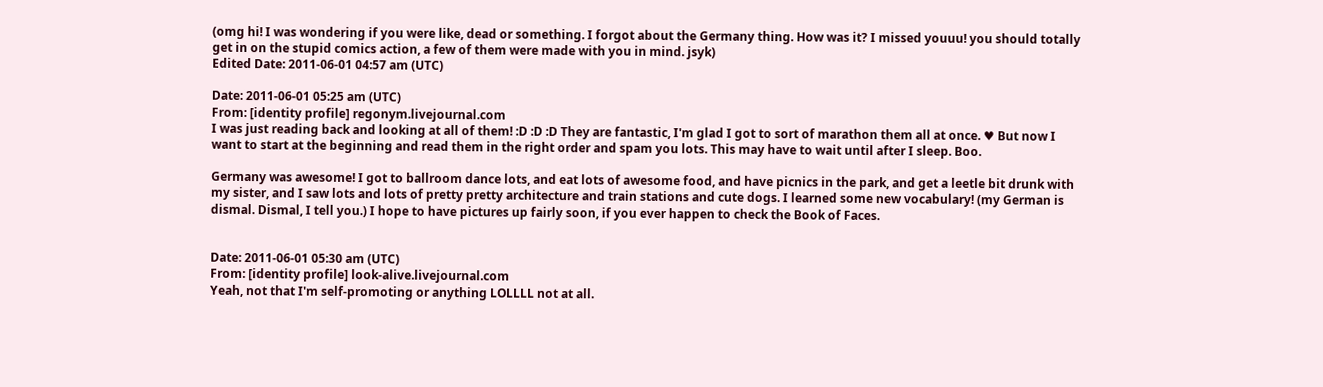(omg hi! I was wondering if you were like, dead or something. I forgot about the Germany thing. How was it? I missed youuu! you should totally get in on the stupid comics action, a few of them were made with you in mind. jsyk)
Edited Date: 2011-06-01 04:57 am (UTC)

Date: 2011-06-01 05:25 am (UTC)
From: [identity profile] regonym.livejournal.com
I was just reading back and looking at all of them! :D :D :D They are fantastic, I'm glad I got to sort of marathon them all at once. ♥ But now I want to start at the beginning and read them in the right order and spam you lots. This may have to wait until after I sleep. Boo.

Germany was awesome! I got to ballroom dance lots, and eat lots of awesome food, and have picnics in the park, and get a leetle bit drunk with my sister, and I saw lots and lots of pretty pretty architecture and train stations and cute dogs. I learned some new vocabulary! (my German is dismal. Dismal, I tell you.) I hope to have pictures up fairly soon, if you ever happen to check the Book of Faces.


Date: 2011-06-01 05:30 am (UTC)
From: [identity profile] look-alive.livejournal.com
Yeah, not that I'm self-promoting or anything LOLLLL not at all.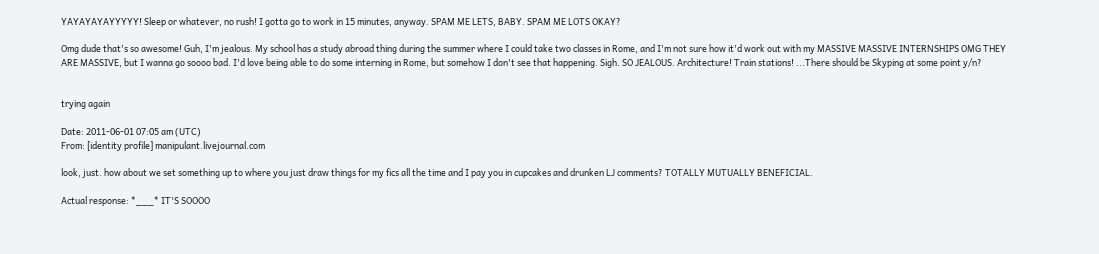YAYAYAYAYYYYY! Sleep or whatever, no rush! I gotta go to work in 15 minutes, anyway. SPAM ME LETS, BABY. SPAM ME LOTS OKAY?

Omg dude that's so awesome! Guh, I'm jealous. My school has a study abroad thing during the summer where I could take two classes in Rome, and I'm not sure how it'd work out with my MASSIVE MASSIVE INTERNSHIPS OMG THEY ARE MASSIVE, but I wanna go soooo bad. I'd love being able to do some interning in Rome, but somehow I don't see that happening. Sigh. SO JEALOUS. Architecture! Train stations! ...There should be Skyping at some point y/n?


trying again

Date: 2011-06-01 07:05 am (UTC)
From: [identity profile] manipulant.livejournal.com

look, just. how about we set something up to where you just draw things for my fics all the time and I pay you in cupcakes and drunken LJ comments? TOTALLY MUTUALLY BENEFICIAL.

Actual response: *___* IT'S SOOOO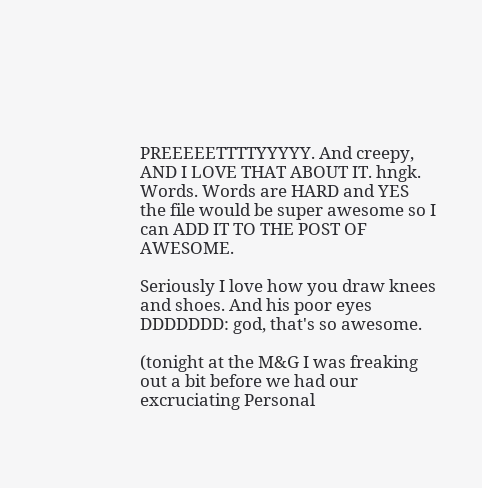PREEEEETTTTYYYYY. And creepy, AND I LOVE THAT ABOUT IT. hngk. Words. Words are HARD and YES the file would be super awesome so I can ADD IT TO THE POST OF AWESOME.

Seriously I love how you draw knees and shoes. And his poor eyes DDDDDDD: god, that's so awesome.

(tonight at the M&G I was freaking out a bit before we had our excruciating Personal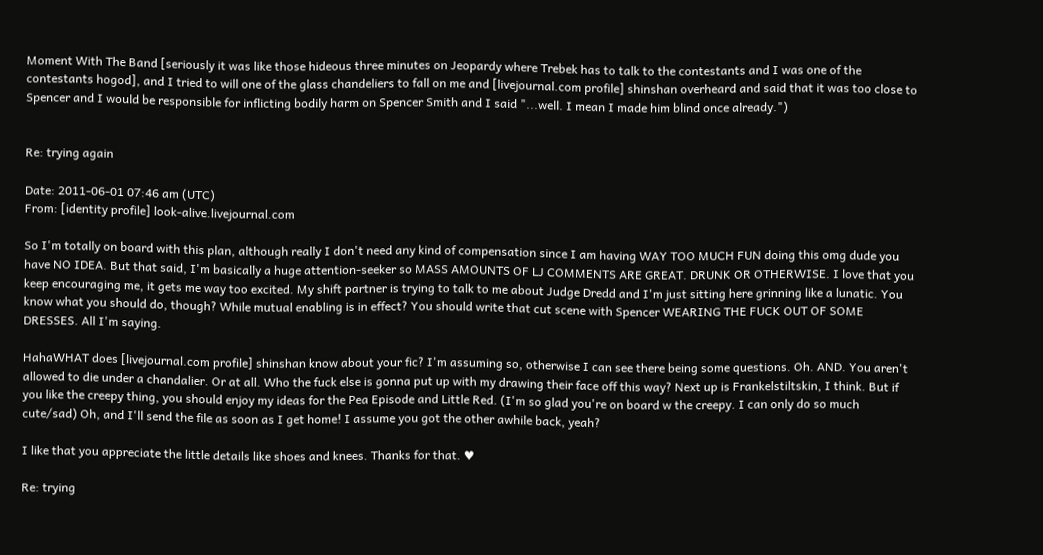Moment With The Band [seriously it was like those hideous three minutes on Jeopardy where Trebek has to talk to the contestants and I was one of the contestants hogod], and I tried to will one of the glass chandeliers to fall on me and [livejournal.com profile] shinshan overheard and said that it was too close to Spencer and I would be responsible for inflicting bodily harm on Spencer Smith and I said "...well. I mean I made him blind once already.")


Re: trying again

Date: 2011-06-01 07:46 am (UTC)
From: [identity profile] look-alive.livejournal.com

So I'm totally on board with this plan, although really I don't need any kind of compensation since I am having WAY TOO MUCH FUN doing this omg dude you have NO IDEA. But that said, I'm basically a huge attention-seeker so MASS AMOUNTS OF LJ COMMENTS ARE GREAT. DRUNK OR OTHERWISE. I love that you keep encouraging me, it gets me way too excited. My shift partner is trying to talk to me about Judge Dredd and I'm just sitting here grinning like a lunatic. You know what you should do, though? While mutual enabling is in effect? You should write that cut scene with Spencer WEARING THE FUCK OUT OF SOME DRESSES. All I'm saying.

HahaWHAT does [livejournal.com profile] shinshan know about your fic? I'm assuming so, otherwise I can see there being some questions. Oh. AND. You aren't allowed to die under a chandalier. Or at all. Who the fuck else is gonna put up with my drawing their face off this way? Next up is Frankelstiltskin, I think. But if you like the creepy thing, you should enjoy my ideas for the Pea Episode and Little Red. (I'm so glad you're on board w the creepy. I can only do so much cute/sad) Oh, and I'll send the file as soon as I get home! I assume you got the other awhile back, yeah?

I like that you appreciate the little details like shoes and knees. Thanks for that. ♥

Re: trying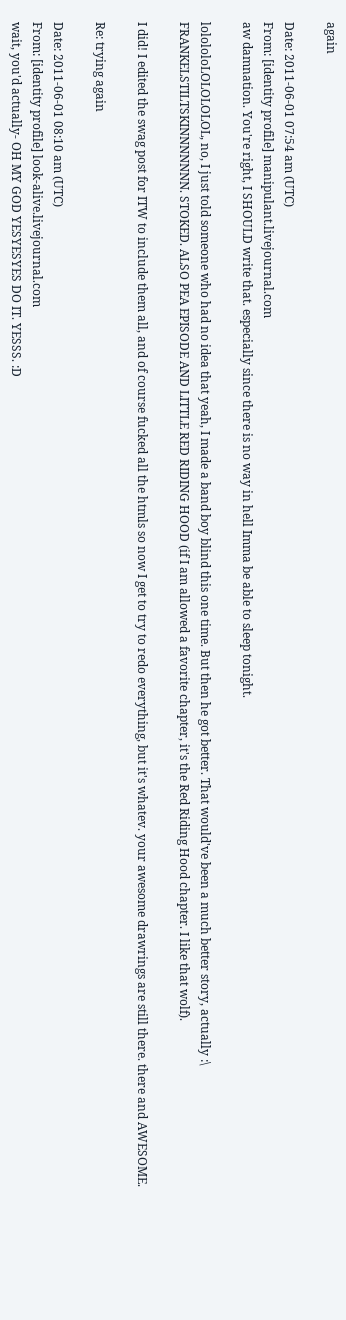again

Date: 2011-06-01 07:54 am (UTC)
From: [identity profile] manipulant.livejournal.com
aw damnation. You're right, I SHOULD write that. especially since there is no way in hell Imma be able to sleep tonight.

lolololoLOLOLOLOL, no, I just told someone who had no idea that yeah, I made a band boy blind this one time. But then he got better. That would've been a much better story, actually :\ FRANKELSTILTSKINNNNNNN. STOKED. ALSO PEA EPISODE AND LITTLE RED RIDING HOOD (if I am allowed a favorite chapter, it's the Red Riding Hood chapter. I like that wolf).

I did! I edited the swag post for ITW to include them all, and of course fucked all the htmls so now I get to try to redo everything, but it's whatev. your awesome drawrings are still there. there and AWESOME.

Re: trying again

Date: 2011-06-01 08:10 am (UTC)
From: [identity profile] look-alive.livejournal.com
wait, you'd actually- OH MY GOD YESYESYES DO IT. YESSS. :D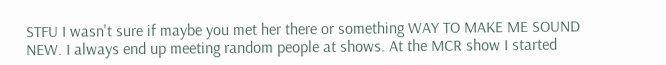STFU I wasn't sure if maybe you met her there or something WAY TO MAKE ME SOUND NEW. I always end up meeting random people at shows. At the MCR show I started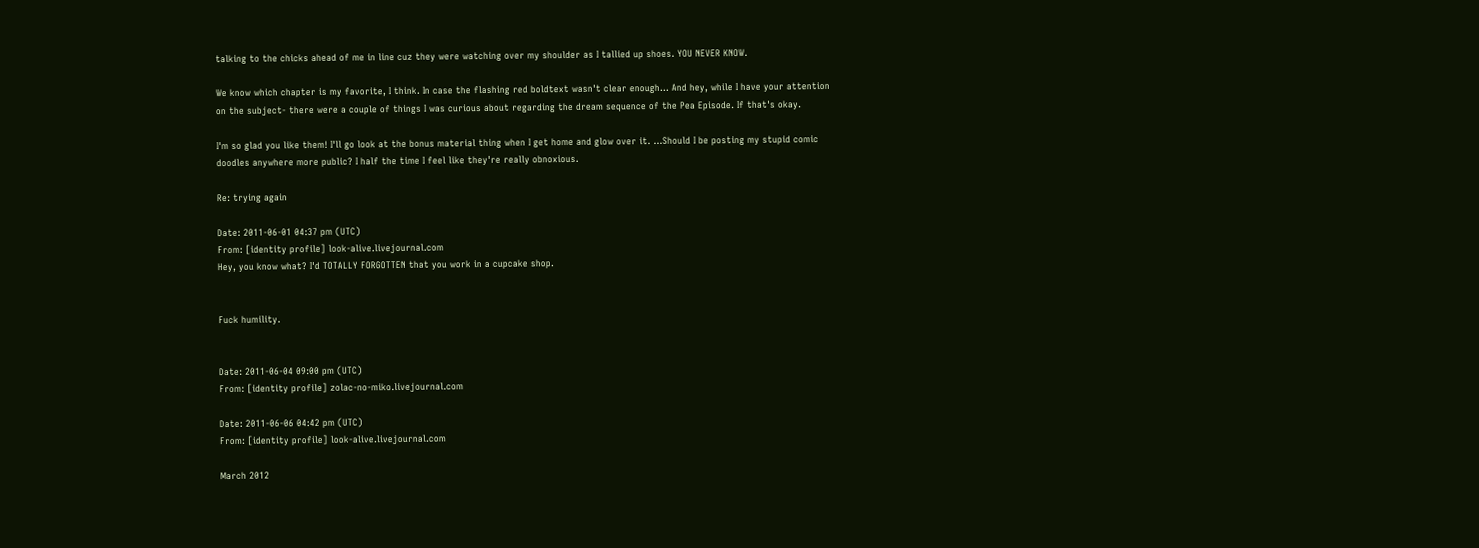talking to the chicks ahead of me in line cuz they were watching over my shoulder as I tallied up shoes. YOU NEVER KNOW.

We know which chapter is my favorite, I think. In case the flashing red boldtext wasn't clear enough... And hey, while I have your attention on the subject- there were a couple of things I was curious about regarding the dream sequence of the Pea Episode. If that's okay.

I'm so glad you like them! I'll go look at the bonus material thing when I get home and glow over it. ...Should I be posting my stupid comic doodles anywhere more public? I half the time I feel like they're really obnoxious.

Re: trying again

Date: 2011-06-01 04:37 pm (UTC)
From: [identity profile] look-alive.livejournal.com
Hey, you know what? I'd TOTALLY FORGOTTEN that you work in a cupcake shop.


Fuck humility.


Date: 2011-06-04 09:00 pm (UTC)
From: [identity profile] zolac-no-miko.livejournal.com

Date: 2011-06-06 04:42 pm (UTC)
From: [identity profile] look-alive.livejournal.com

March 2012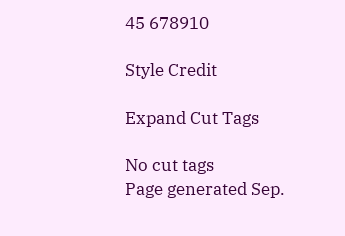45 678910

Style Credit

Expand Cut Tags

No cut tags
Page generated Sep.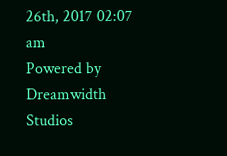26th, 2017 02:07 am
Powered by Dreamwidth Studios